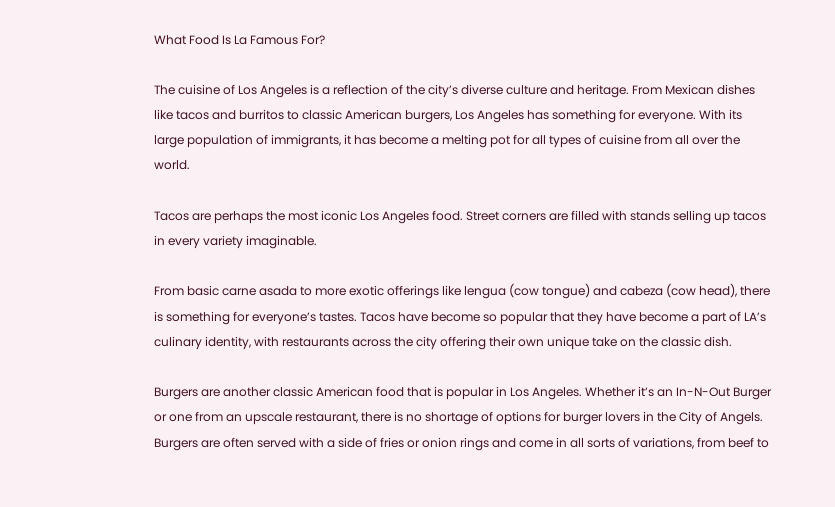What Food Is La Famous For?

The cuisine of Los Angeles is a reflection of the city’s diverse culture and heritage. From Mexican dishes like tacos and burritos to classic American burgers, Los Angeles has something for everyone. With its large population of immigrants, it has become a melting pot for all types of cuisine from all over the world.

Tacos are perhaps the most iconic Los Angeles food. Street corners are filled with stands selling up tacos in every variety imaginable.

From basic carne asada to more exotic offerings like lengua (cow tongue) and cabeza (cow head), there is something for everyone’s tastes. Tacos have become so popular that they have become a part of LA’s culinary identity, with restaurants across the city offering their own unique take on the classic dish.

Burgers are another classic American food that is popular in Los Angeles. Whether it’s an In-N-Out Burger or one from an upscale restaurant, there is no shortage of options for burger lovers in the City of Angels. Burgers are often served with a side of fries or onion rings and come in all sorts of variations, from beef to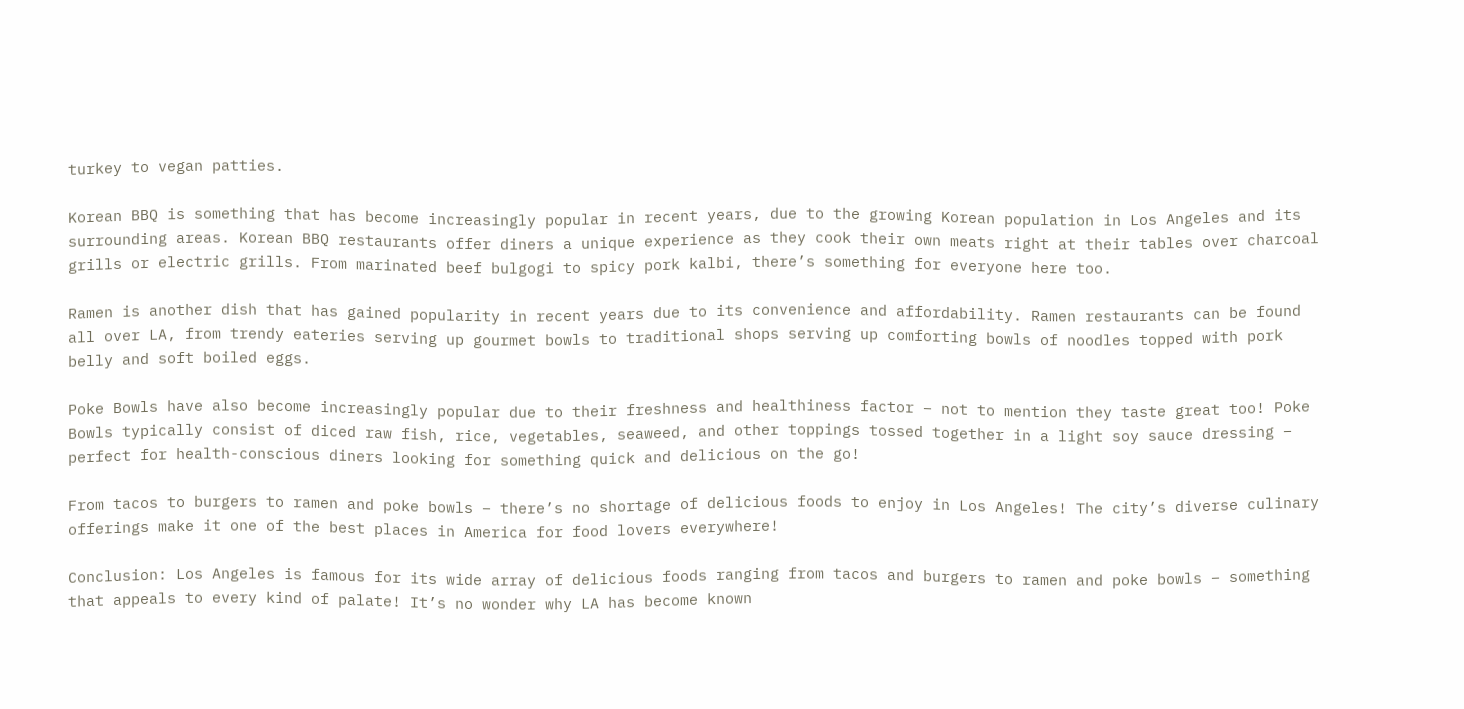turkey to vegan patties.

Korean BBQ is something that has become increasingly popular in recent years, due to the growing Korean population in Los Angeles and its surrounding areas. Korean BBQ restaurants offer diners a unique experience as they cook their own meats right at their tables over charcoal grills or electric grills. From marinated beef bulgogi to spicy pork kalbi, there’s something for everyone here too.

Ramen is another dish that has gained popularity in recent years due to its convenience and affordability. Ramen restaurants can be found all over LA, from trendy eateries serving up gourmet bowls to traditional shops serving up comforting bowls of noodles topped with pork belly and soft boiled eggs.

Poke Bowls have also become increasingly popular due to their freshness and healthiness factor – not to mention they taste great too! Poke Bowls typically consist of diced raw fish, rice, vegetables, seaweed, and other toppings tossed together in a light soy sauce dressing – perfect for health-conscious diners looking for something quick and delicious on the go!

From tacos to burgers to ramen and poke bowls – there’s no shortage of delicious foods to enjoy in Los Angeles! The city’s diverse culinary offerings make it one of the best places in America for food lovers everywhere!

Conclusion: Los Angeles is famous for its wide array of delicious foods ranging from tacos and burgers to ramen and poke bowls – something that appeals to every kind of palate! It’s no wonder why LA has become known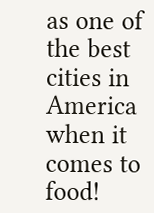as one of the best cities in America when it comes to food!